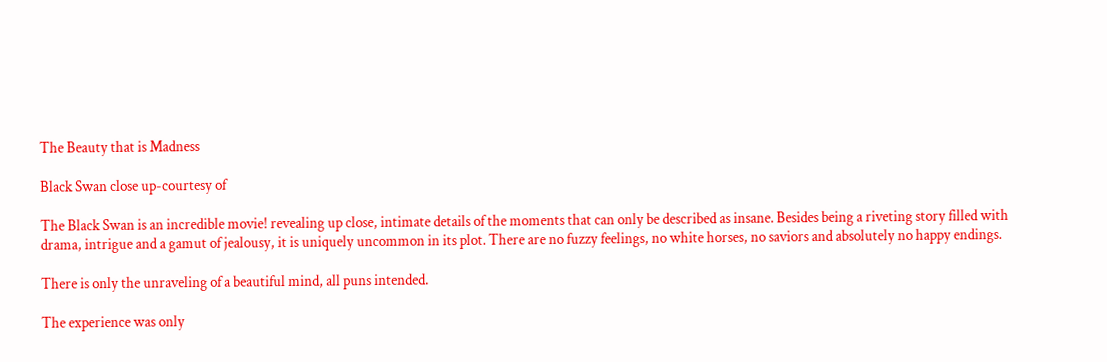The Beauty that is Madness

Black Swan close up-courtesy of

The Black Swan is an incredible movie! revealing up close, intimate details of the moments that can only be described as insane. Besides being a riveting story filled with drama, intrigue and a gamut of jealousy, it is uniquely uncommon in its plot. There are no fuzzy feelings, no white horses, no saviors and absolutely no happy endings.

There is only the unraveling of a beautiful mind, all puns intended.

The experience was only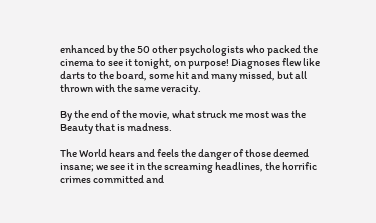enhanced by the 50 other psychologists who packed the cinema to see it tonight, on purpose! Diagnoses flew like darts to the board, some hit and many missed, but all thrown with the same veracity.

By the end of the movie, what struck me most was the Beauty that is madness.

The World hears and feels the danger of those deemed insane; we see it in the screaming headlines, the horrific crimes committed and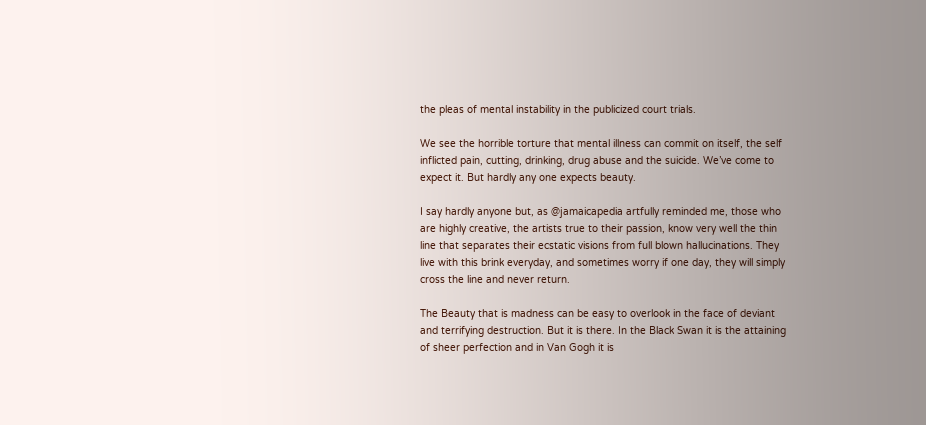the pleas of mental instability in the publicized court trials.

We see the horrible torture that mental illness can commit on itself, the self inflicted pain, cutting, drinking, drug abuse and the suicide. We’ve come to expect it. But hardly any one expects beauty.

I say hardly anyone but, as @jamaicapedia artfully reminded me, those who are highly creative, the artists true to their passion, know very well the thin line that separates their ecstatic visions from full blown hallucinations. They live with this brink everyday, and sometimes worry if one day, they will simply cross the line and never return.

The Beauty that is madness can be easy to overlook in the face of deviant and terrifying destruction. But it is there. In the Black Swan it is the attaining of sheer perfection and in Van Gogh it is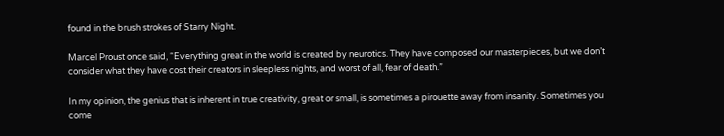found in the brush strokes of Starry Night.

Marcel Proust once said, “Everything great in the world is created by neurotics. They have composed our masterpieces, but we don’t consider what they have cost their creators in sleepless nights, and worst of all, fear of death.”

In my opinion, the genius that is inherent in true creativity, great or small, is sometimes a pirouette away from insanity. Sometimes you come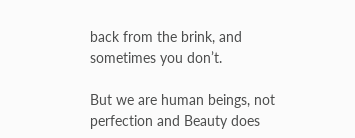back from the brink, and sometimes you don’t.

But we are human beings, not perfection and Beauty does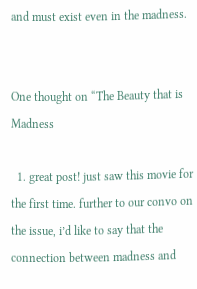and must exist even in the madness.


One thought on “The Beauty that is Madness

  1. great post! just saw this movie for the first time. further to our convo on the issue, i’d like to say that the connection between madness and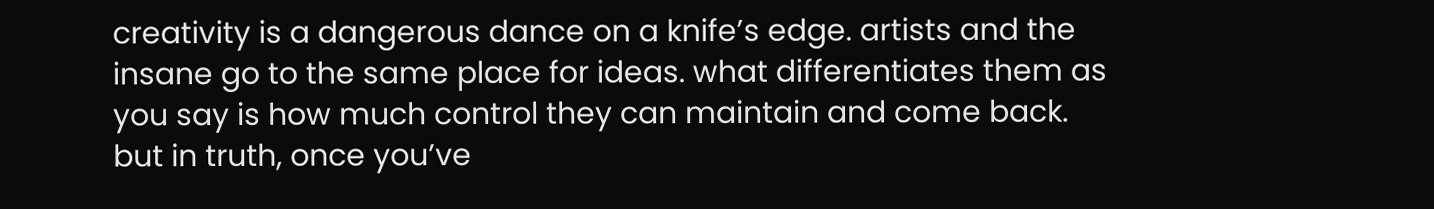creativity is a dangerous dance on a knife’s edge. artists and the insane go to the same place for ideas. what differentiates them as you say is how much control they can maintain and come back. but in truth, once you’ve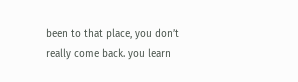been to that place, you don’t really come back. you learn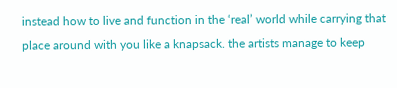instead how to live and function in the ‘real’ world while carrying that place around with you like a knapsack. the artists manage to keep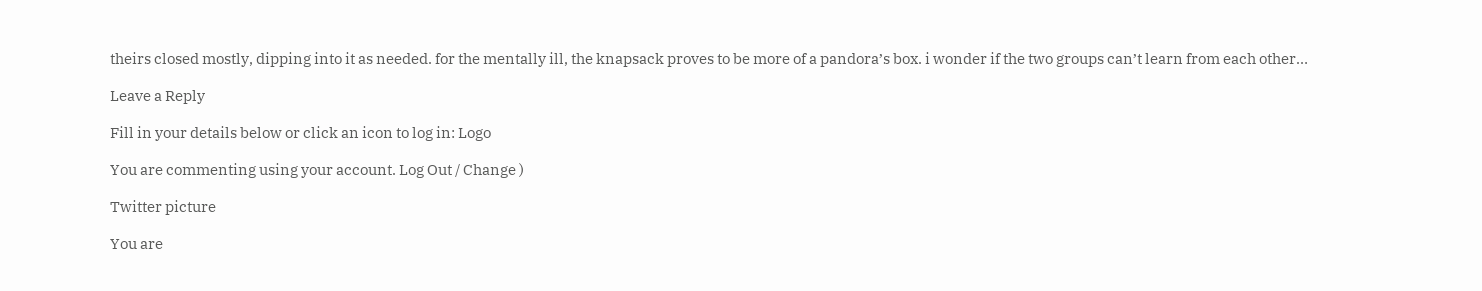theirs closed mostly, dipping into it as needed. for the mentally ill, the knapsack proves to be more of a pandora’s box. i wonder if the two groups can’t learn from each other…

Leave a Reply

Fill in your details below or click an icon to log in: Logo

You are commenting using your account. Log Out / Change )

Twitter picture

You are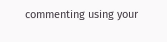commenting using your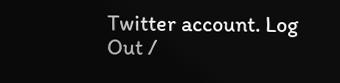Twitter account. Log Out /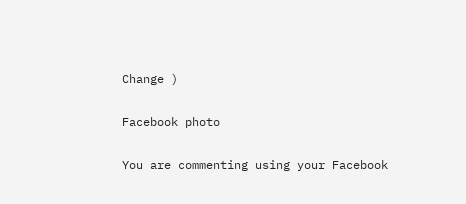Change )

Facebook photo

You are commenting using your Facebook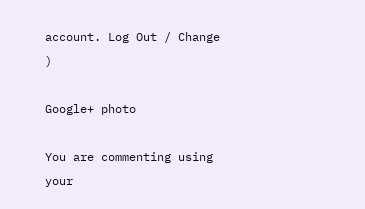account. Log Out / Change )

Google+ photo

You are commenting using your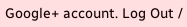Google+ account. Log Out /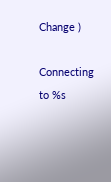Change )

Connecting to %s